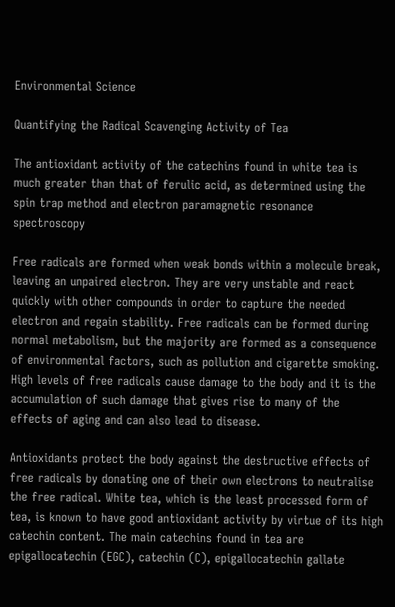Environmental Science

Quantifying the Radical Scavenging Activity of Tea

The antioxidant activity of the catechins found in white tea is much greater than that of ferulic acid, as determined using the spin trap method and electron paramagnetic resonance spectroscopy

Free radicals are formed when weak bonds within a molecule break, leaving an unpaired electron. They are very unstable and react quickly with other compounds in order to capture the needed electron and regain stability. Free radicals can be formed during normal metabolism, but the majority are formed as a consequence of environmental factors, such as pollution and cigarette smoking. High levels of free radicals cause damage to the body and it is the accumulation of such damage that gives rise to many of the effects of aging and can also lead to disease.

Antioxidants protect the body against the destructive effects of free radicals by donating one of their own electrons to neutralise the free radical. White tea, which is the least processed form of tea, is known to have good antioxidant activity by virtue of its high catechin content. The main catechins found in tea are epigallocatechin (EGC), catechin (C), epigallocatechin gallate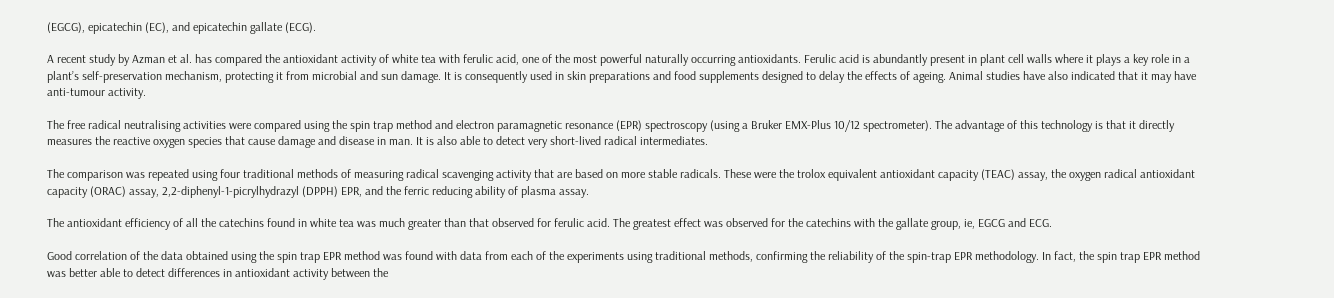(EGCG), epicatechin (EC), and epicatechin gallate (ECG).

A recent study by Azman et al. has compared the antioxidant activity of white tea with ferulic acid, one of the most powerful naturally occurring antioxidants. Ferulic acid is abundantly present in plant cell walls where it plays a key role in a plant’s self-preservation mechanism, protecting it from microbial and sun damage. It is consequently used in skin preparations and food supplements designed to delay the effects of ageing. Animal studies have also indicated that it may have anti-tumour activity.

The free radical neutralising activities were compared using the spin trap method and electron paramagnetic resonance (EPR) spectroscopy (using a Bruker EMX-Plus 10/12 spectrometer). The advantage of this technology is that it directly measures the reactive oxygen species that cause damage and disease in man. It is also able to detect very short-lived radical intermediates.

The comparison was repeated using four traditional methods of measuring radical scavenging activity that are based on more stable radicals. These were the trolox equivalent antioxidant capacity (TEAC) assay, the oxygen radical antioxidant capacity (ORAC) assay, 2,2-diphenyl-1-picrylhydrazyl (DPPH) EPR, and the ferric reducing ability of plasma assay.

The antioxidant efficiency of all the catechins found in white tea was much greater than that observed for ferulic acid. The greatest effect was observed for the catechins with the gallate group, ie, EGCG and ECG.

Good correlation of the data obtained using the spin trap EPR method was found with data from each of the experiments using traditional methods, confirming the reliability of the spin-trap EPR methodology. In fact, the spin trap EPR method was better able to detect differences in antioxidant activity between the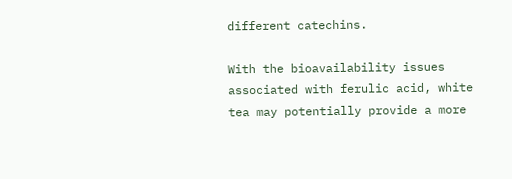different catechins.

With the bioavailability issues associated with ferulic acid, white tea may potentially provide a more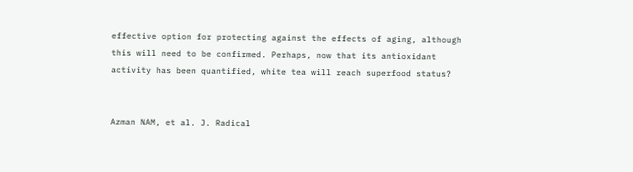effective option for protecting against the effects of aging, although this will need to be confirmed. Perhaps, now that its antioxidant activity has been quantified, white tea will reach superfood status?


Azman NAM, et al. J. Radical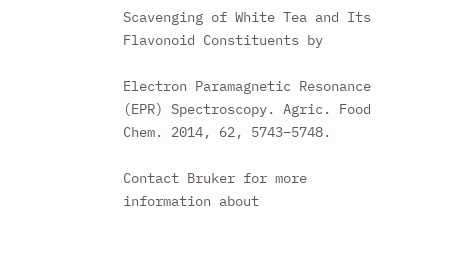Scavenging of White Tea and Its Flavonoid Constituents by

Electron Paramagnetic Resonance (EPR) Spectroscopy. Agric. Food Chem. 2014, 62, 5743−5748.

Contact Bruker for more information about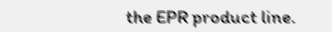the EPR product line.